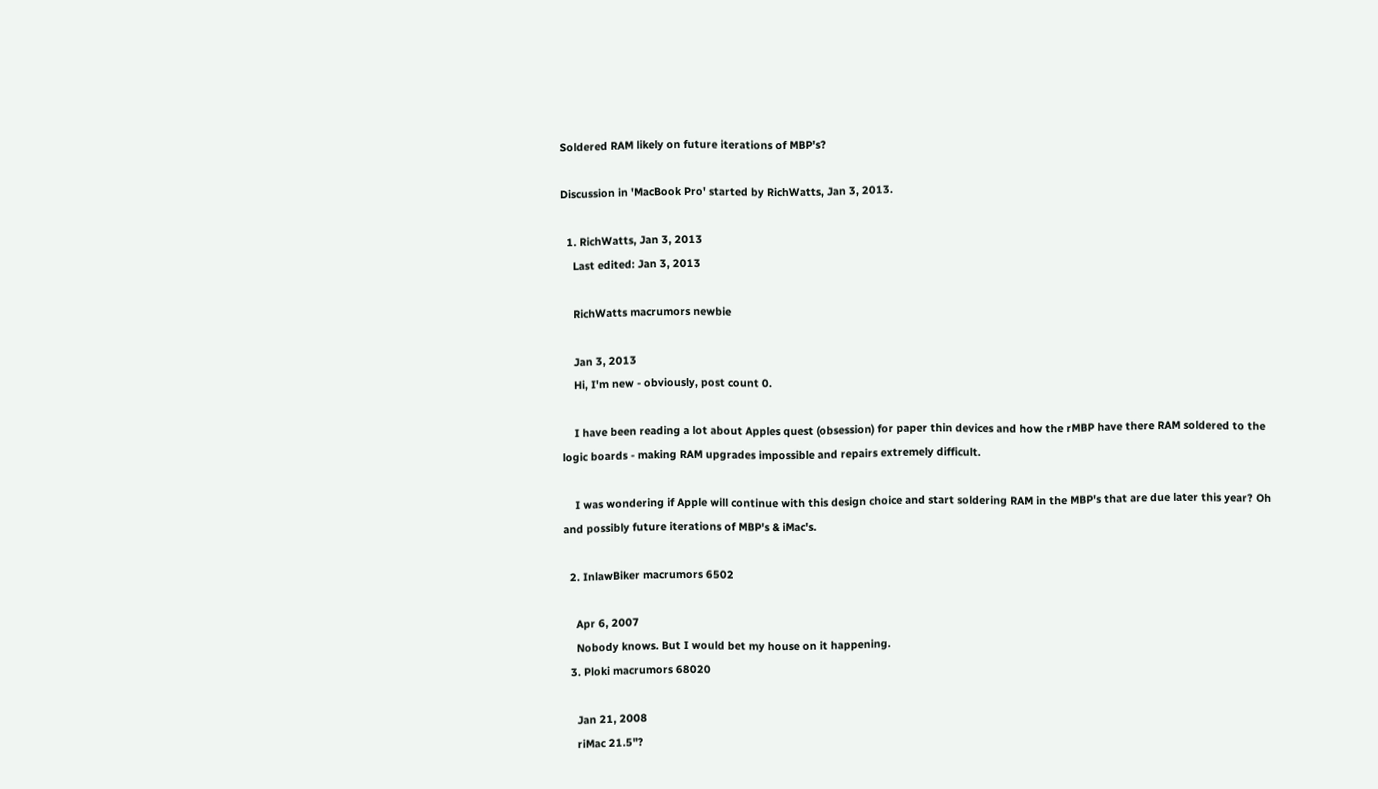Soldered RAM likely on future iterations of MBP's?

Discussion in 'MacBook Pro' started by RichWatts, Jan 3, 2013.

  1. RichWatts, Jan 3, 2013
    Last edited: Jan 3, 2013

    RichWatts macrumors newbie

    Jan 3, 2013
    Hi, I'm new - obviously, post count 0.

    I have been reading a lot about Apples quest (obsession) for paper thin devices and how the rMBP have there RAM soldered to the logic boards - making RAM upgrades impossible and repairs extremely difficult.

    I was wondering if Apple will continue with this design choice and start soldering RAM in the MBP's that are due later this year? Oh and possibly future iterations of MBP's & iMac's.

  2. InlawBiker macrumors 6502

    Apr 6, 2007
    Nobody knows. But I would bet my house on it happening.
  3. Ploki macrumors 68020

    Jan 21, 2008
    riMac 21.5"?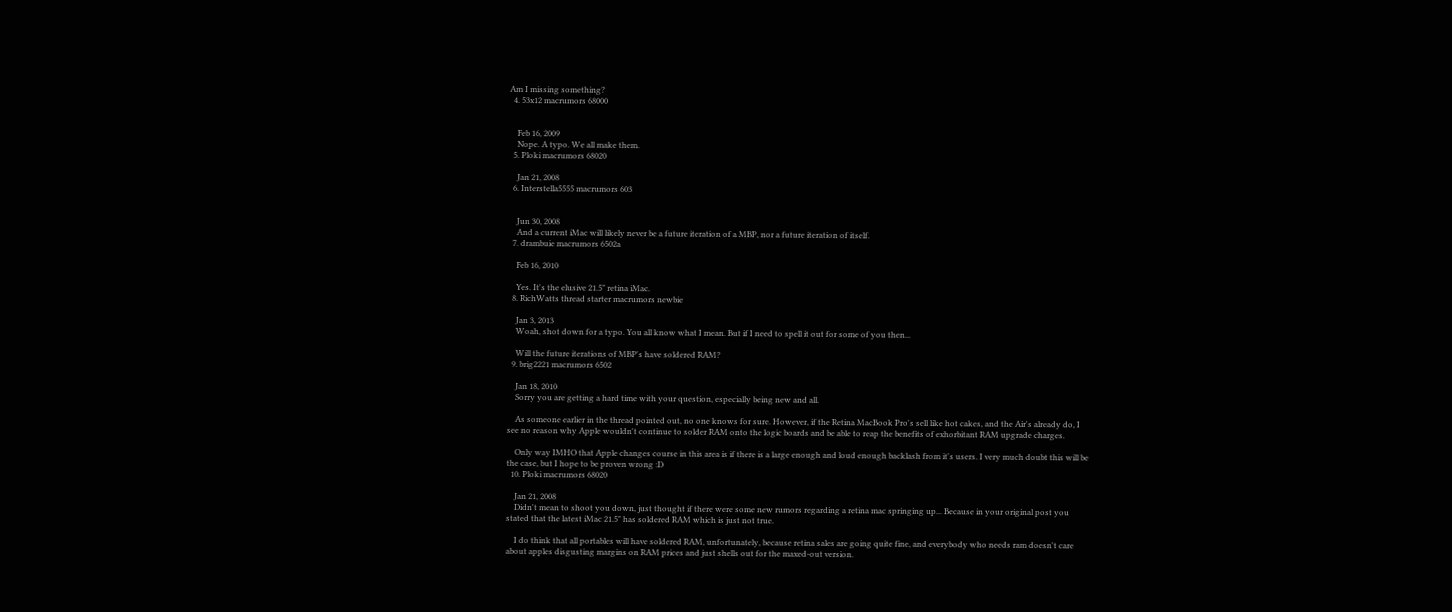Am I missing something?
  4. 53x12 macrumors 68000


    Feb 16, 2009
    Nope. A typo. We all make them.
  5. Ploki macrumors 68020

    Jan 21, 2008
  6. Interstella5555 macrumors 603


    Jun 30, 2008
    And a current iMac will likely never be a future iteration of a MBP, nor a future iteration of itself.
  7. drambuie macrumors 6502a

    Feb 16, 2010

    Yes. It's the elusive 21.5" retina iMac.
  8. RichWatts thread starter macrumors newbie

    Jan 3, 2013
    Woah, shot down for a typo. You all know what I mean. But if I need to spell it out for some of you then...

    Will the future iterations of MBP's have soldered RAM?
  9. brig2221 macrumors 6502

    Jan 18, 2010
    Sorry you are getting a hard time with your question, especially being new and all.

    As someone earlier in the thread pointed out, no one knows for sure. However, if the Retina MacBook Pro's sell like hot cakes, and the Air's already do, I see no reason why Apple wouldn't continue to solder RAM onto the logic boards and be able to reap the benefits of exhorbitant RAM upgrade charges.

    Only way IMHO that Apple changes course in this area is if there is a large enough and loud enough backlash from it's users. I very much doubt this will be the case, but I hope to be proven wrong :D
  10. Ploki macrumors 68020

    Jan 21, 2008
    Didn't mean to shoot you down, just thought if there were some new rumors regarding a retina mac springing up... Because in your original post you stated that the latest iMac 21.5" has soldered RAM which is just not true.

    I do think that all portables will have soldered RAM, unfortunately, because retina sales are going quite fine, and everybody who needs ram doesn't care about apples disgusting margins on RAM prices and just shells out for the maxed-out version.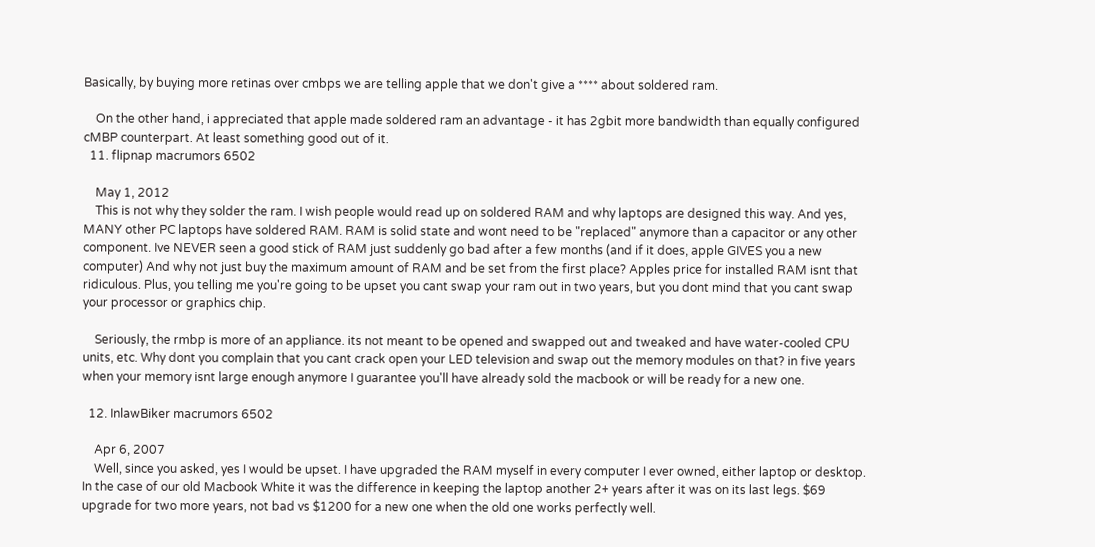Basically, by buying more retinas over cmbps we are telling apple that we don't give a **** about soldered ram.

    On the other hand, i appreciated that apple made soldered ram an advantage - it has 2gbit more bandwidth than equally configured cMBP counterpart. At least something good out of it.
  11. flipnap macrumors 6502

    May 1, 2012
    This is not why they solder the ram. I wish people would read up on soldered RAM and why laptops are designed this way. And yes, MANY other PC laptops have soldered RAM. RAM is solid state and wont need to be "replaced" anymore than a capacitor or any other component. Ive NEVER seen a good stick of RAM just suddenly go bad after a few months (and if it does, apple GIVES you a new computer) And why not just buy the maximum amount of RAM and be set from the first place? Apples price for installed RAM isnt that ridiculous. Plus, you telling me you're going to be upset you cant swap your ram out in two years, but you dont mind that you cant swap your processor or graphics chip.

    Seriously, the rmbp is more of an appliance. its not meant to be opened and swapped out and tweaked and have water-cooled CPU units, etc. Why dont you complain that you cant crack open your LED television and swap out the memory modules on that? in five years when your memory isnt large enough anymore I guarantee you'll have already sold the macbook or will be ready for a new one.

  12. InlawBiker macrumors 6502

    Apr 6, 2007
    Well, since you asked, yes I would be upset. I have upgraded the RAM myself in every computer I ever owned, either laptop or desktop. In the case of our old Macbook White it was the difference in keeping the laptop another 2+ years after it was on its last legs. $69 upgrade for two more years, not bad vs $1200 for a new one when the old one works perfectly well.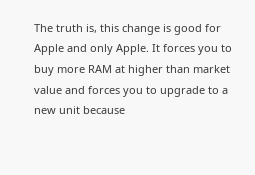The truth is, this change is good for Apple and only Apple. It forces you to buy more RAM at higher than market value and forces you to upgrade to a new unit because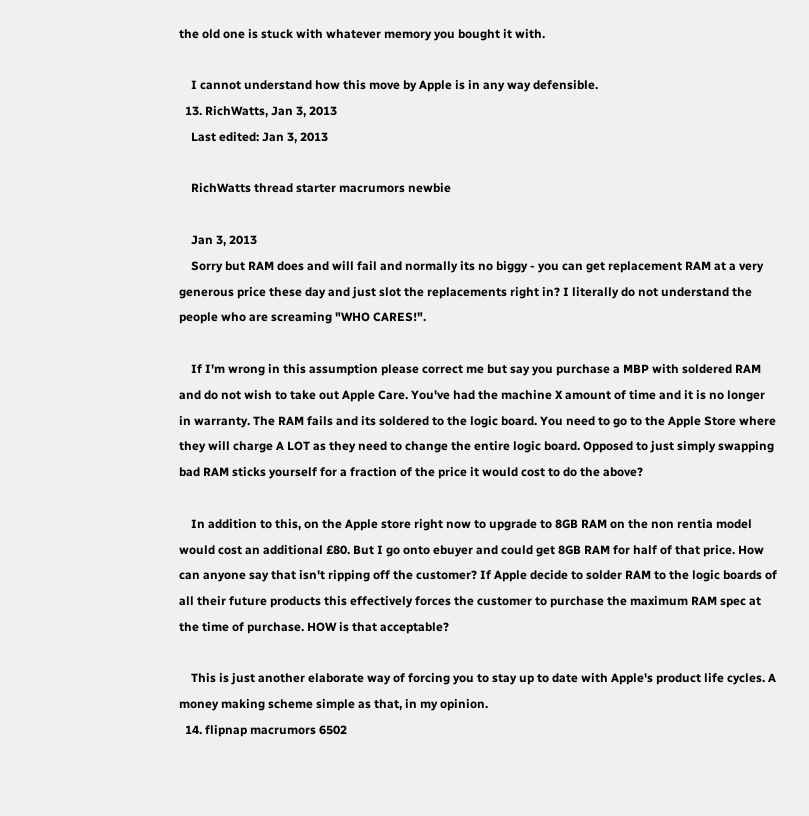the old one is stuck with whatever memory you bought it with.

    I cannot understand how this move by Apple is in any way defensible.
  13. RichWatts, Jan 3, 2013
    Last edited: Jan 3, 2013

    RichWatts thread starter macrumors newbie

    Jan 3, 2013
    Sorry but RAM does and will fail and normally its no biggy - you can get replacement RAM at a very generous price these day and just slot the replacements right in? I literally do not understand the people who are screaming "WHO CARES!".

    If I'm wrong in this assumption please correct me but say you purchase a MBP with soldered RAM and do not wish to take out Apple Care. You've had the machine X amount of time and it is no longer in warranty. The RAM fails and its soldered to the logic board. You need to go to the Apple Store where they will charge A LOT as they need to change the entire logic board. Opposed to just simply swapping bad RAM sticks yourself for a fraction of the price it would cost to do the above?

    In addition to this, on the Apple store right now to upgrade to 8GB RAM on the non rentia model would cost an additional £80. But I go onto ebuyer and could get 8GB RAM for half of that price. How can anyone say that isn't ripping off the customer? If Apple decide to solder RAM to the logic boards of all their future products this effectively forces the customer to purchase the maximum RAM spec at the time of purchase. HOW is that acceptable?

    This is just another elaborate way of forcing you to stay up to date with Apple's product life cycles. A money making scheme simple as that, in my opinion.
  14. flipnap macrumors 6502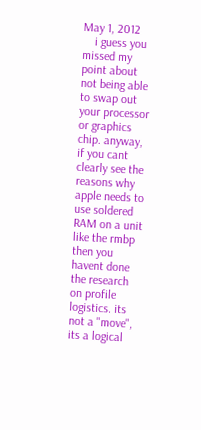May 1, 2012
    i guess you missed my point about not being able to swap out your processor or graphics chip. anyway, if you cant clearly see the reasons why apple needs to use soldered RAM on a unit like the rmbp then you havent done the research on profile logistics. its not a "move", its a logical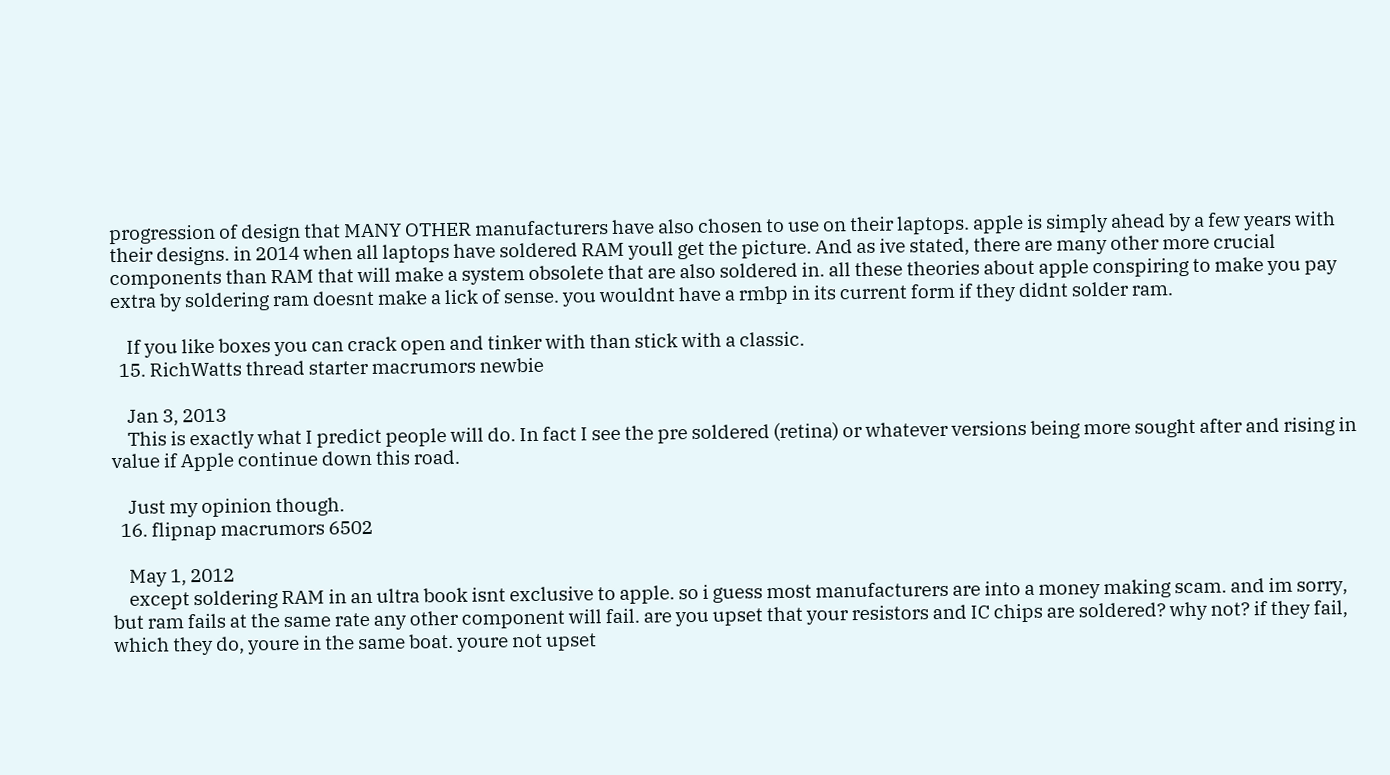progression of design that MANY OTHER manufacturers have also chosen to use on their laptops. apple is simply ahead by a few years with their designs. in 2014 when all laptops have soldered RAM youll get the picture. And as ive stated, there are many other more crucial components than RAM that will make a system obsolete that are also soldered in. all these theories about apple conspiring to make you pay extra by soldering ram doesnt make a lick of sense. you wouldnt have a rmbp in its current form if they didnt solder ram.

    If you like boxes you can crack open and tinker with than stick with a classic.
  15. RichWatts thread starter macrumors newbie

    Jan 3, 2013
    This is exactly what I predict people will do. In fact I see the pre soldered (retina) or whatever versions being more sought after and rising in value if Apple continue down this road.

    Just my opinion though.
  16. flipnap macrumors 6502

    May 1, 2012
    except soldering RAM in an ultra book isnt exclusive to apple. so i guess most manufacturers are into a money making scam. and im sorry, but ram fails at the same rate any other component will fail. are you upset that your resistors and IC chips are soldered? why not? if they fail, which they do, youre in the same boat. youre not upset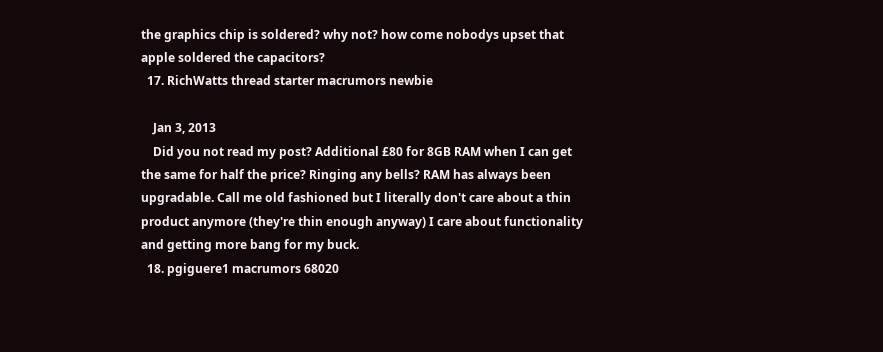the graphics chip is soldered? why not? how come nobodys upset that apple soldered the capacitors?
  17. RichWatts thread starter macrumors newbie

    Jan 3, 2013
    Did you not read my post? Additional £80 for 8GB RAM when I can get the same for half the price? Ringing any bells? RAM has always been upgradable. Call me old fashioned but I literally don't care about a thin product anymore (they're thin enough anyway) I care about functionality and getting more bang for my buck.
  18. pgiguere1 macrumors 68020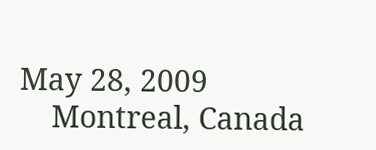May 28, 2009
    Montreal, Canada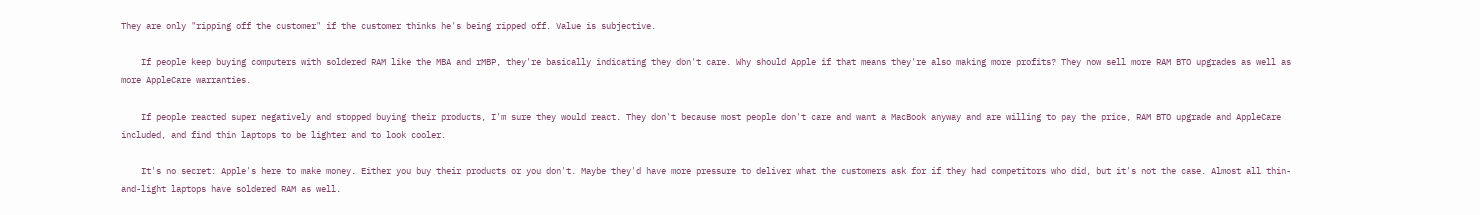They are only "ripping off the customer" if the customer thinks he's being ripped off. Value is subjective.

    If people keep buying computers with soldered RAM like the MBA and rMBP, they're basically indicating they don't care. Why should Apple if that means they're also making more profits? They now sell more RAM BTO upgrades as well as more AppleCare warranties.

    If people reacted super negatively and stopped buying their products, I'm sure they would react. They don't because most people don't care and want a MacBook anyway and are willing to pay the price, RAM BTO upgrade and AppleCare included, and find thin laptops to be lighter and to look cooler.

    It's no secret: Apple's here to make money. Either you buy their products or you don't. Maybe they'd have more pressure to deliver what the customers ask for if they had competitors who did, but it's not the case. Almost all thin-and-light laptops have soldered RAM as well.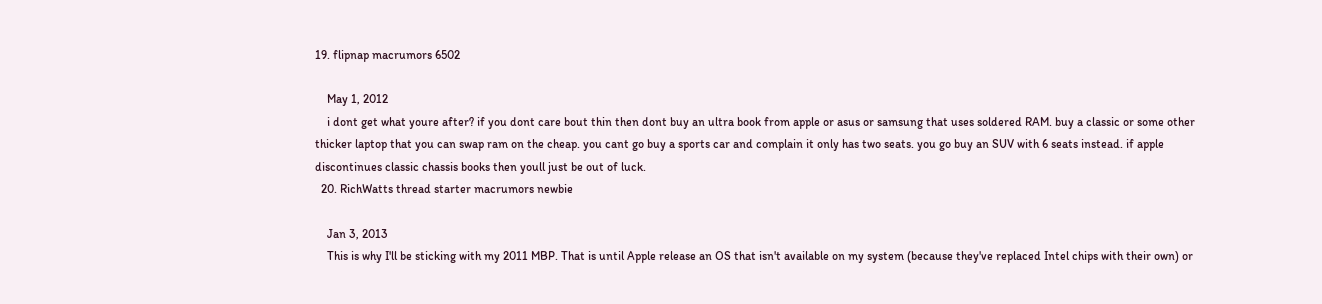19. flipnap macrumors 6502

    May 1, 2012
    i dont get what youre after? if you dont care bout thin then dont buy an ultra book from apple or asus or samsung that uses soldered RAM. buy a classic or some other thicker laptop that you can swap ram on the cheap. you cant go buy a sports car and complain it only has two seats. you go buy an SUV with 6 seats instead. if apple discontinues classic chassis books then youll just be out of luck.
  20. RichWatts thread starter macrumors newbie

    Jan 3, 2013
    This is why I'll be sticking with my 2011 MBP. That is until Apple release an OS that isn't available on my system (because they've replaced Intel chips with their own) or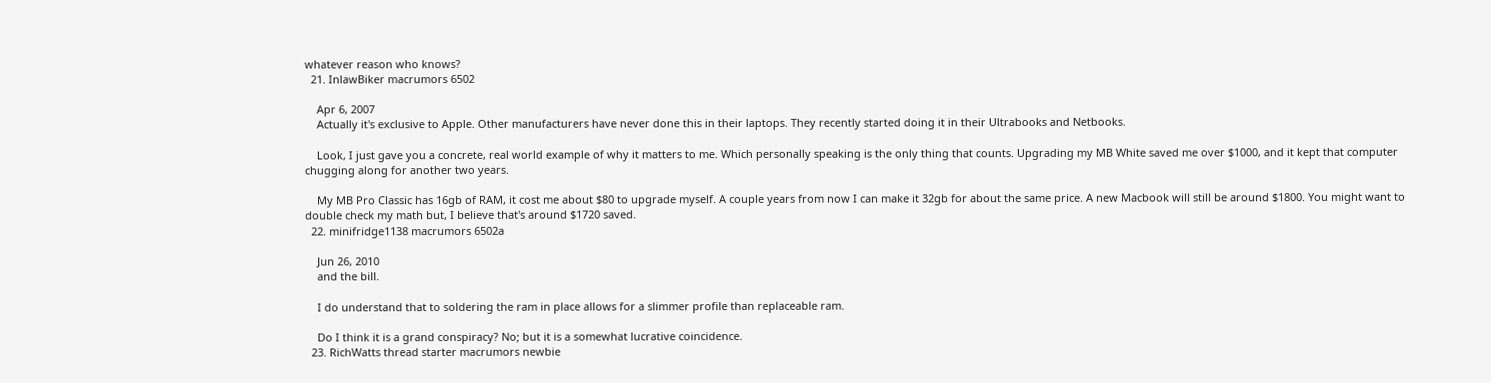whatever reason who knows?
  21. InlawBiker macrumors 6502

    Apr 6, 2007
    Actually it's exclusive to Apple. Other manufacturers have never done this in their laptops. They recently started doing it in their Ultrabooks and Netbooks.

    Look, I just gave you a concrete, real world example of why it matters to me. Which personally speaking is the only thing that counts. Upgrading my MB White saved me over $1000, and it kept that computer chugging along for another two years.

    My MB Pro Classic has 16gb of RAM, it cost me about $80 to upgrade myself. A couple years from now I can make it 32gb for about the same price. A new Macbook will still be around $1800. You might want to double check my math but, I believe that's around $1720 saved.
  22. minifridge1138 macrumors 6502a

    Jun 26, 2010
    and the bill.

    I do understand that to soldering the ram in place allows for a slimmer profile than replaceable ram.

    Do I think it is a grand conspiracy? No; but it is a somewhat lucrative coincidence.
  23. RichWatts thread starter macrumors newbie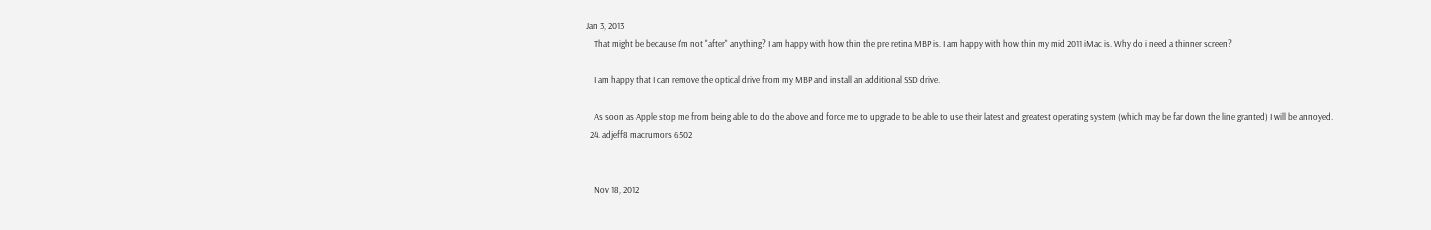Jan 3, 2013
    That might be because I'm not "after" anything? I am happy with how thin the pre retina MBP is. I am happy with how thin my mid 2011 iMac is. Why do i need a thinner screen?

    I am happy that I can remove the optical drive from my MBP and install an additional SSD drive.

    As soon as Apple stop me from being able to do the above and force me to upgrade to be able to use their latest and greatest operating system (which may be far down the line granted) I will be annoyed.
  24. adjeff8 macrumors 6502


    Nov 18, 2012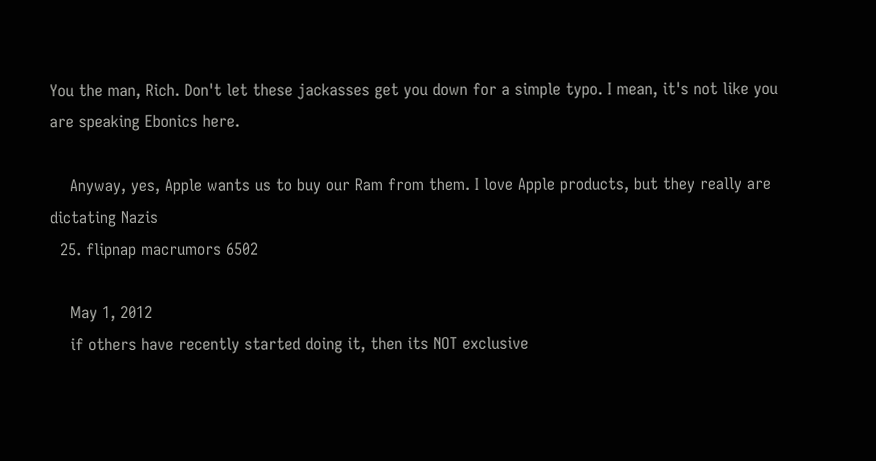You the man, Rich. Don't let these jackasses get you down for a simple typo. I mean, it's not like you are speaking Ebonics here.

    Anyway, yes, Apple wants us to buy our Ram from them. I love Apple products, but they really are dictating Nazis
  25. flipnap macrumors 6502

    May 1, 2012
    if others have recently started doing it, then its NOT exclusive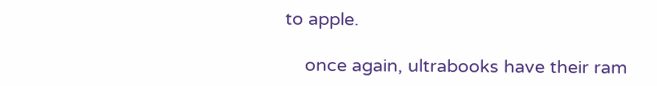to apple.

    once again, ultrabooks have their ram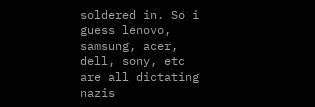soldered in. So i guess lenovo, samsung, acer, dell, sony, etc are all dictating nazis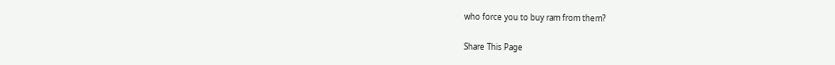who force you to buy ram from them?

Share This Page